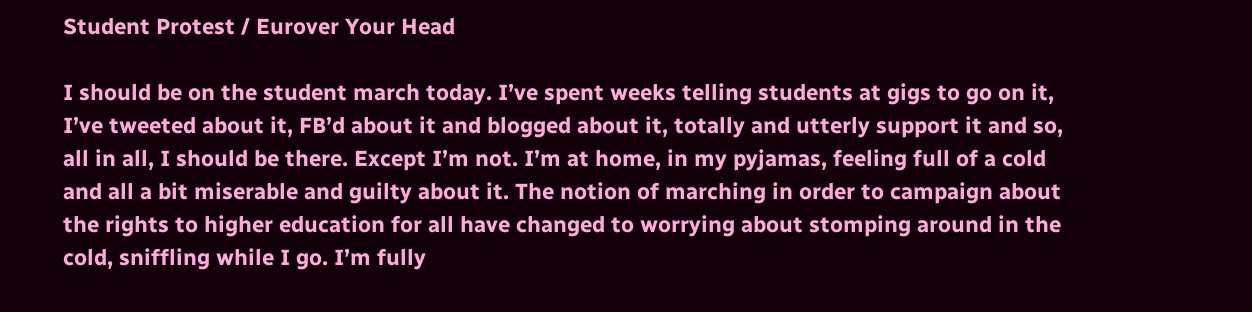Student Protest / Eurover Your Head

I should be on the student march today. I’ve spent weeks telling students at gigs to go on it, I’ve tweeted about it, FB’d about it and blogged about it, totally and utterly support it and so, all in all, I should be there. Except I’m not. I’m at home, in my pyjamas, feeling full of a cold and all a bit miserable and guilty about it. The notion of marching in order to campaign about the rights to higher education for all have changed to worrying about stomping around in the cold, sniffling while I go. I’m fully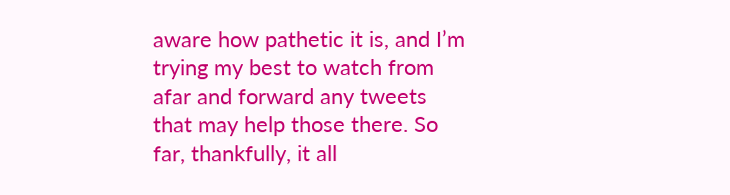aware how pathetic it is, and I’m trying my best to watch from afar and forward any tweets that may help those there. So far, thankfully, it all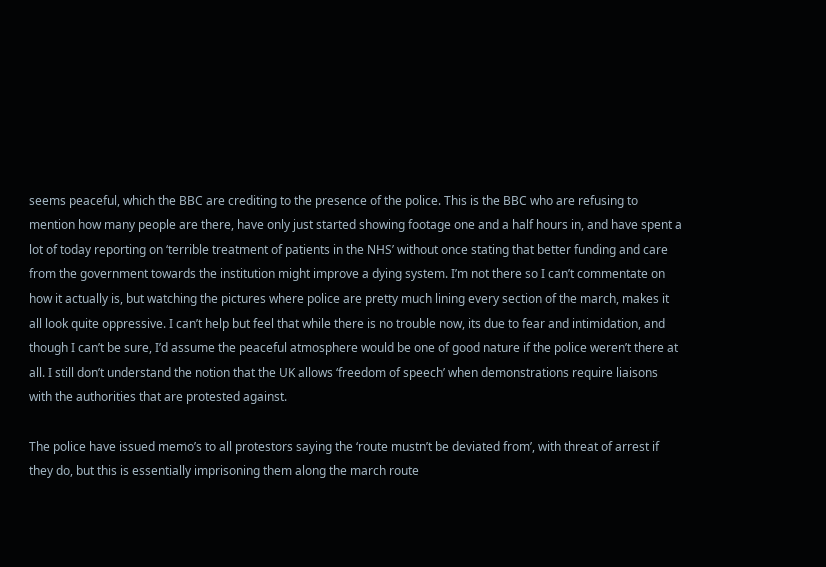seems peaceful, which the BBC are crediting to the presence of the police. This is the BBC who are refusing to mention how many people are there, have only just started showing footage one and a half hours in, and have spent a lot of today reporting on ‘terrible treatment of patients in the NHS’ without once stating that better funding and care from the government towards the institution might improve a dying system. I’m not there so I can’t commentate on how it actually is, but watching the pictures where police are pretty much lining every section of the march, makes it all look quite oppressive. I can’t help but feel that while there is no trouble now, its due to fear and intimidation, and though I can’t be sure, I’d assume the peaceful atmosphere would be one of good nature if the police weren’t there at all. I still don’t understand the notion that the UK allows ‘freedom of speech’ when demonstrations require liaisons with the authorities that are protested against.

The police have issued memo’s to all protestors saying the ‘route mustn’t be deviated from’, with threat of arrest if they do, but this is essentially imprisoning them along the march route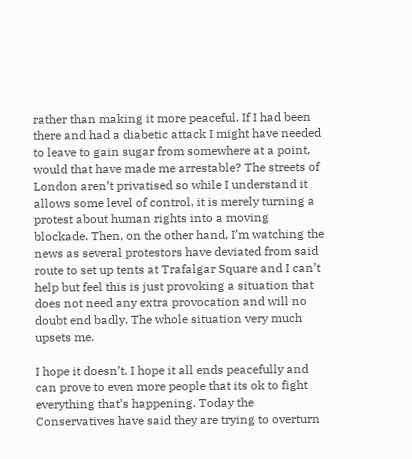rather than making it more peaceful. If I had been there and had a diabetic attack I might have needed to leave to gain sugar from somewhere at a point, would that have made me arrestable? The streets of London aren’t privatised so while I understand it allows some level of control, it is merely turning a protest about human rights into a moving blockade. Then, on the other hand, I’m watching the news as several protestors have deviated from said route to set up tents at Trafalgar Square and I can’t help but feel this is just provoking a situation that does not need any extra provocation and will no doubt end badly. The whole situation very much upsets me.

I hope it doesn’t. I hope it all ends peacefully and can prove to even more people that its ok to fight everything that’s happening. Today the Conservatives have said they are trying to overturn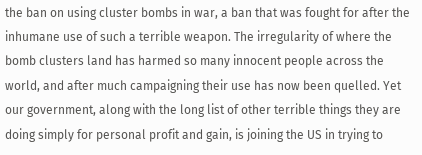the ban on using cluster bombs in war, a ban that was fought for after the inhumane use of such a terrible weapon. The irregularity of where the bomb clusters land has harmed so many innocent people across the world, and after much campaigning their use has now been quelled. Yet our government, along with the long list of other terrible things they are doing simply for personal profit and gain, is joining the US in trying to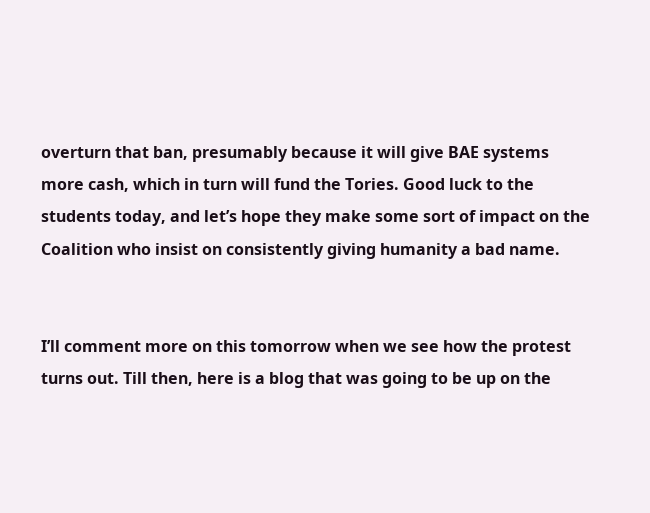overturn that ban, presumably because it will give BAE systems more cash, which in turn will fund the Tories. Good luck to the students today, and let’s hope they make some sort of impact on the Coalition who insist on consistently giving humanity a bad name.


I’ll comment more on this tomorrow when we see how the protest turns out. Till then, here is a blog that was going to be up on the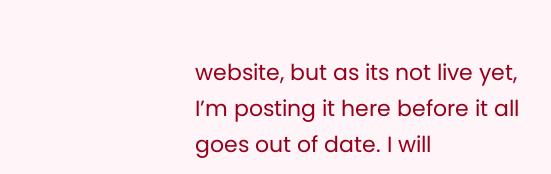website, but as its not live yet, I’m posting it here before it all goes out of date. I will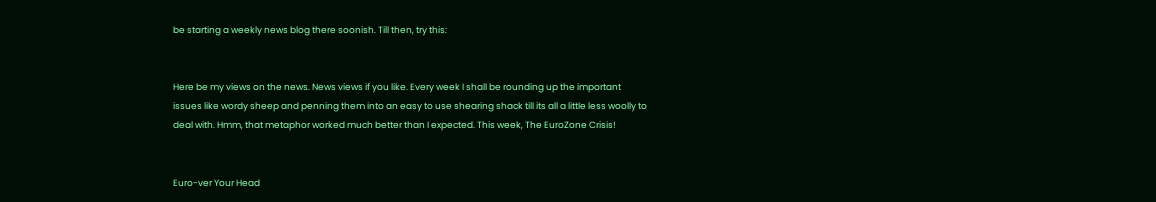be starting a weekly news blog there soonish. Till then, try this:


Here be my views on the news. News views if you like. Every week I shall be rounding up the important issues like wordy sheep and penning them into an easy to use shearing shack till its all a little less woolly to deal with. Hmm, that metaphor worked much better than I expected. This week, The EuroZone Crisis!


Euro-ver Your Head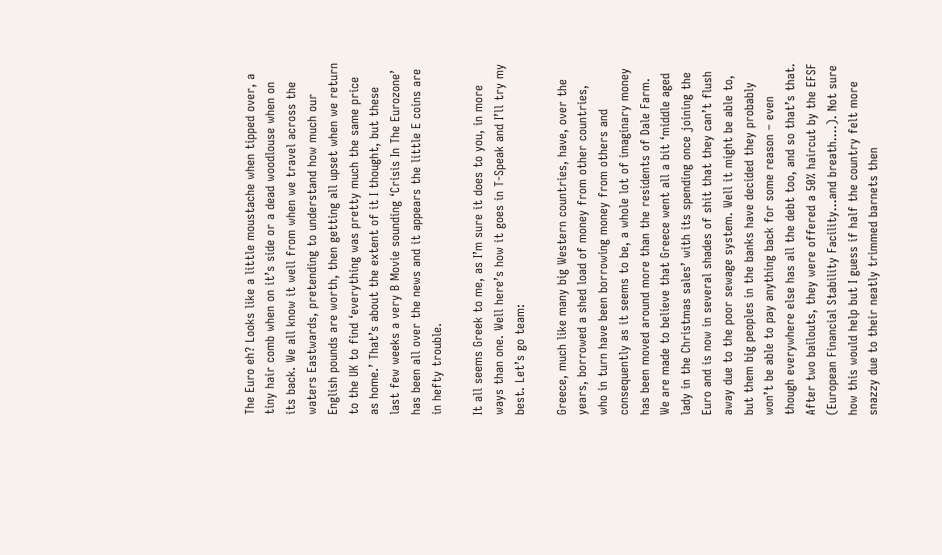The Euro eh? Looks like a little moustache when tipped over, a tiny hair comb when on it’s side or a dead woodlouse when on its back. We all know it well from when we travel across the waters Eastwards, pretending to understand how much our English pounds are worth, then getting all upset when we return to the UK to find ‘everything was pretty much the same price as home.’ That’s about the extent of it I thought, but these last few weeks a very B Movie sounding ‘Crisis In The Eurozone’ has been all over the news and it appears the little E coins are in hefty trouble.

It all seems Greek to me, as I’m sure it does to you, in more ways than one. Well here’s how it goes in T-Speak and I’ll try my best. Let’s go team:

Greece, much like many big Western countries, have, over the years, borrowed a shed load of money from other countries, who in turn have been borrowing money from others and consequently as it seems to be, a whole lot of imaginary money has been moved around more than the residents of Dale Farm. We are made to believe that Greece went all a bit ‘middle aged lady in the Christmas sales’ with its spending once joining the Euro and is now in several shades of shit that they can’t flush away due to the poor sewage system. Well it might be able to, but them big peoples in the banks have decided they probably won’t be able to pay anything back for some reason – even though everywhere else has all the debt too, and so that’s that. After two bailouts, they were offered a 50% haircut by the EFSF (European Financial Stability Facility…and breath….). Not sure how this would help but I guess if half the country felt more snazzy due to their neatly trimmed barnets then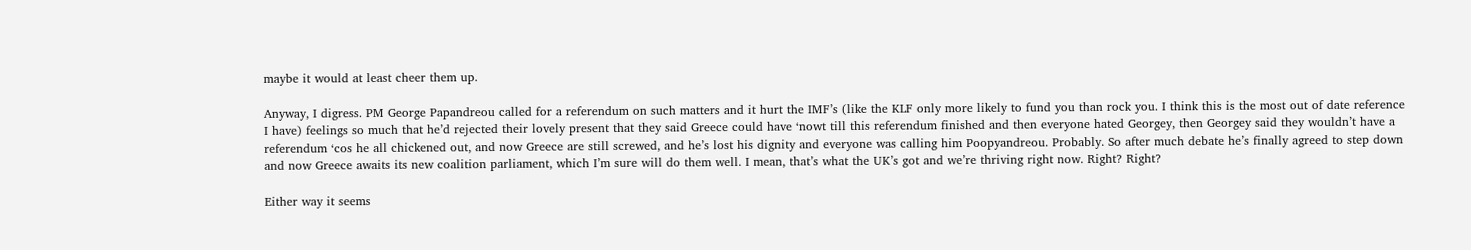maybe it would at least cheer them up.

Anyway, I digress. PM George Papandreou called for a referendum on such matters and it hurt the IMF’s (like the KLF only more likely to fund you than rock you. I think this is the most out of date reference I have) feelings so much that he’d rejected their lovely present that they said Greece could have ‘nowt till this referendum finished and then everyone hated Georgey, then Georgey said they wouldn’t have a referendum ‘cos he all chickened out, and now Greece are still screwed, and he’s lost his dignity and everyone was calling him Poopyandreou. Probably. So after much debate he’s finally agreed to step down and now Greece awaits its new coalition parliament, which I’m sure will do them well. I mean, that’s what the UK’s got and we’re thriving right now. Right? Right?

Either way it seems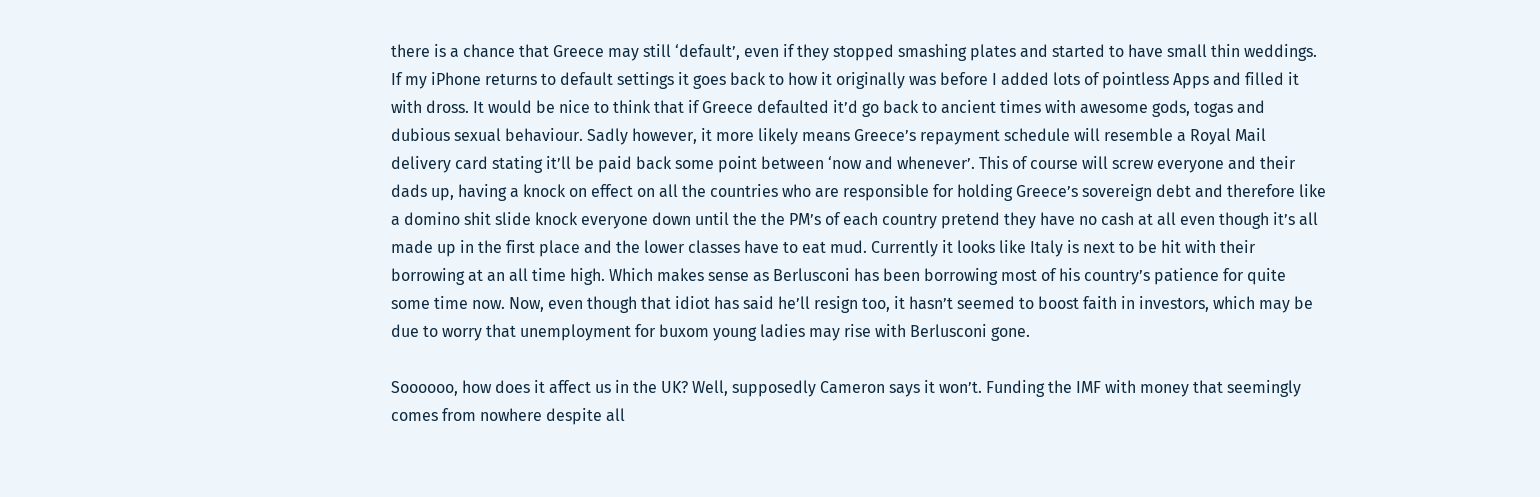there is a chance that Greece may still ‘default’, even if they stopped smashing plates and started to have small thin weddings. If my iPhone returns to default settings it goes back to how it originally was before I added lots of pointless Apps and filled it with dross. It would be nice to think that if Greece defaulted it’d go back to ancient times with awesome gods, togas and dubious sexual behaviour. Sadly however, it more likely means Greece’s repayment schedule will resemble a Royal Mail delivery card stating it’ll be paid back some point between ‘now and whenever’. This of course will screw everyone and their dads up, having a knock on effect on all the countries who are responsible for holding Greece’s sovereign debt and therefore like a domino shit slide knock everyone down until the the PM’s of each country pretend they have no cash at all even though it’s all made up in the first place and the lower classes have to eat mud. Currently it looks like Italy is next to be hit with their borrowing at an all time high. Which makes sense as Berlusconi has been borrowing most of his country’s patience for quite some time now. Now, even though that idiot has said he’ll resign too, it hasn’t seemed to boost faith in investors, which may be due to worry that unemployment for buxom young ladies may rise with Berlusconi gone.

Soooooo, how does it affect us in the UK? Well, supposedly Cameron says it won’t. Funding the IMF with money that seemingly comes from nowhere despite all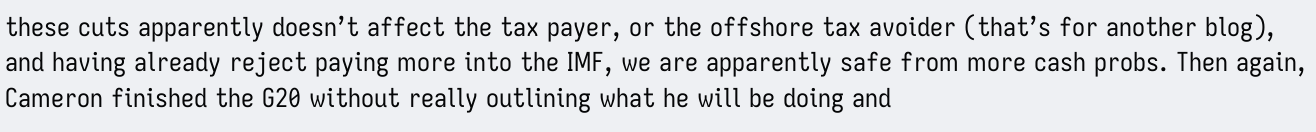these cuts apparently doesn’t affect the tax payer, or the offshore tax avoider (that’s for another blog), and having already reject paying more into the IMF, we are apparently safe from more cash probs. Then again, Cameron finished the G20 without really outlining what he will be doing and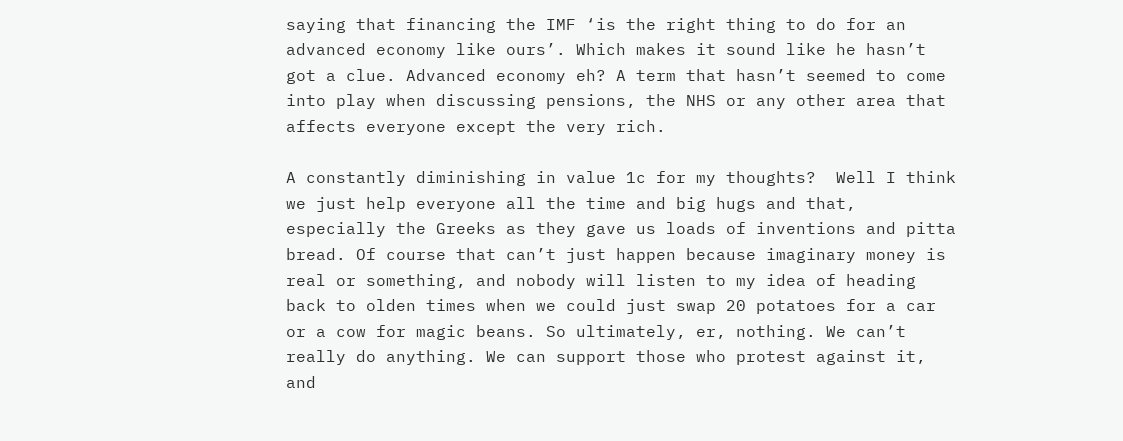saying that financing the IMF ‘is the right thing to do for an advanced economy like ours’. Which makes it sound like he hasn’t got a clue. Advanced economy eh? A term that hasn’t seemed to come into play when discussing pensions, the NHS or any other area that affects everyone except the very rich.

A constantly diminishing in value 1c for my thoughts?  Well I think we just help everyone all the time and big hugs and that, especially the Greeks as they gave us loads of inventions and pitta bread. Of course that can’t just happen because imaginary money is real or something, and nobody will listen to my idea of heading back to olden times when we could just swap 20 potatoes for a car or a cow for magic beans. So ultimately, er, nothing. We can’t really do anything. We can support those who protest against it, and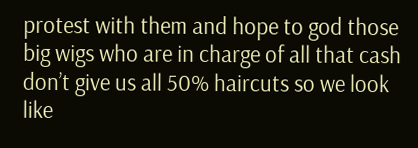protest with them and hope to god those big wigs who are in charge of all that cash don’t give us all 50% haircuts so we look like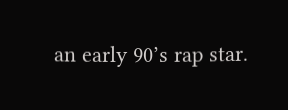an early 90’s rap star.